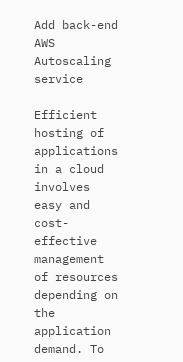Add back-end AWS Autoscaling service

Efficient hosting of applications in a cloud involves easy and cost-effective management of resources depending on the application demand. To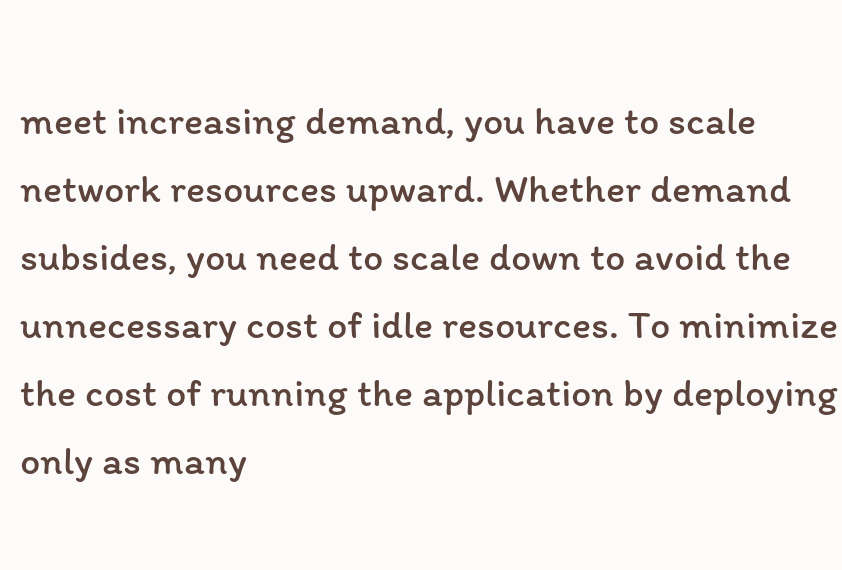meet increasing demand, you have to scale network resources upward. Whether demand subsides, you need to scale down to avoid the unnecessary cost of idle resources. To minimize the cost of running the application by deploying only as many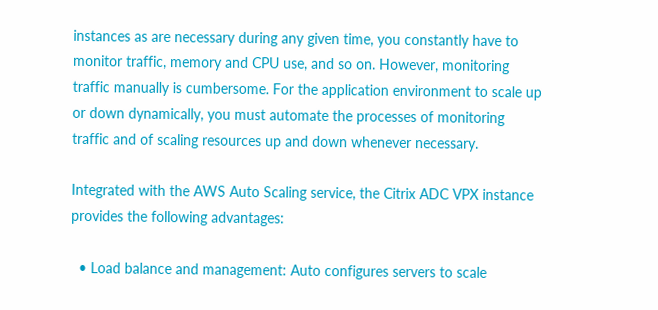instances as are necessary during any given time, you constantly have to monitor traffic, memory and CPU use, and so on. However, monitoring traffic manually is cumbersome. For the application environment to scale up or down dynamically, you must automate the processes of monitoring traffic and of scaling resources up and down whenever necessary.

Integrated with the AWS Auto Scaling service, the Citrix ADC VPX instance provides the following advantages:

  • Load balance and management: Auto configures servers to scale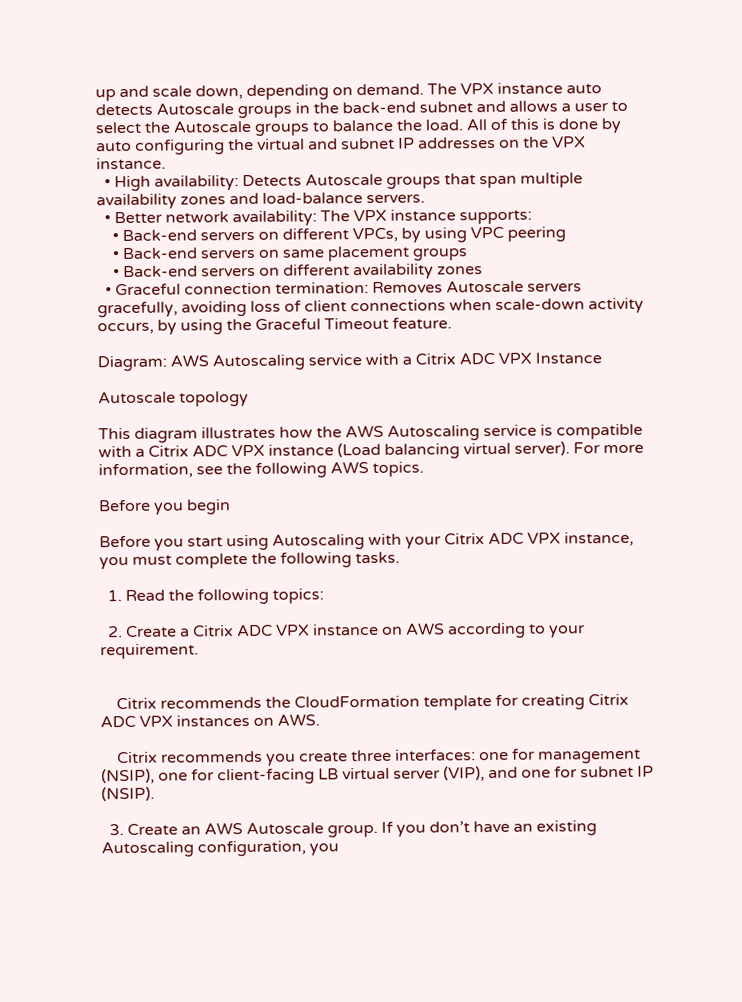up and scale down, depending on demand. The VPX instance auto detects Autoscale groups in the back-end subnet and allows a user to select the Autoscale groups to balance the load. All of this is done by auto configuring the virtual and subnet IP addresses on the VPX instance.
  • High availability: Detects Autoscale groups that span multiple availability zones and load-balance servers.
  • Better network availability: The VPX instance supports:
    • Back-end servers on different VPCs, by using VPC peering
    • Back-end servers on same placement groups
    • Back-end servers on different availability zones
  • Graceful connection termination: Removes Autoscale servers gracefully, avoiding loss of client connections when scale-down activity occurs, by using the Graceful Timeout feature.

Diagram: AWS Autoscaling service with a Citrix ADC VPX Instance

Autoscale topology

This diagram illustrates how the AWS Autoscaling service is compatible with a Citrix ADC VPX instance (Load balancing virtual server). For more information, see the following AWS topics.

Before you begin

Before you start using Autoscaling with your Citrix ADC VPX instance, you must complete the following tasks.

  1. Read the following topics:

  2. Create a Citrix ADC VPX instance on AWS according to your requirement.


    Citrix recommends the CloudFormation template for creating Citrix ADC VPX instances on AWS.

    Citrix recommends you create three interfaces: one for management (NSIP), one for client-facing LB virtual server (VIP), and one for subnet IP (NSIP).

  3. Create an AWS Autoscale group. If you don’t have an existing Autoscaling configuration, you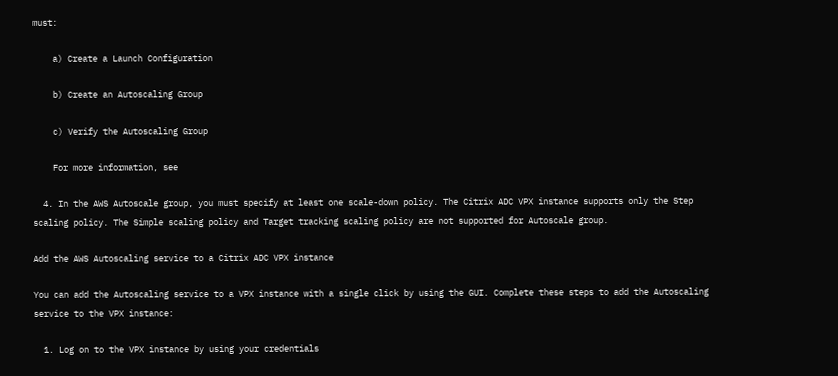must:

    a) Create a Launch Configuration

    b) Create an Autoscaling Group

    c) Verify the Autoscaling Group

    For more information, see

  4. In the AWS Autoscale group, you must specify at least one scale-down policy. The Citrix ADC VPX instance supports only the Step scaling policy. The Simple scaling policy and Target tracking scaling policy are not supported for Autoscale group.

Add the AWS Autoscaling service to a Citrix ADC VPX instance

You can add the Autoscaling service to a VPX instance with a single click by using the GUI. Complete these steps to add the Autoscaling service to the VPX instance:

  1. Log on to the VPX instance by using your credentials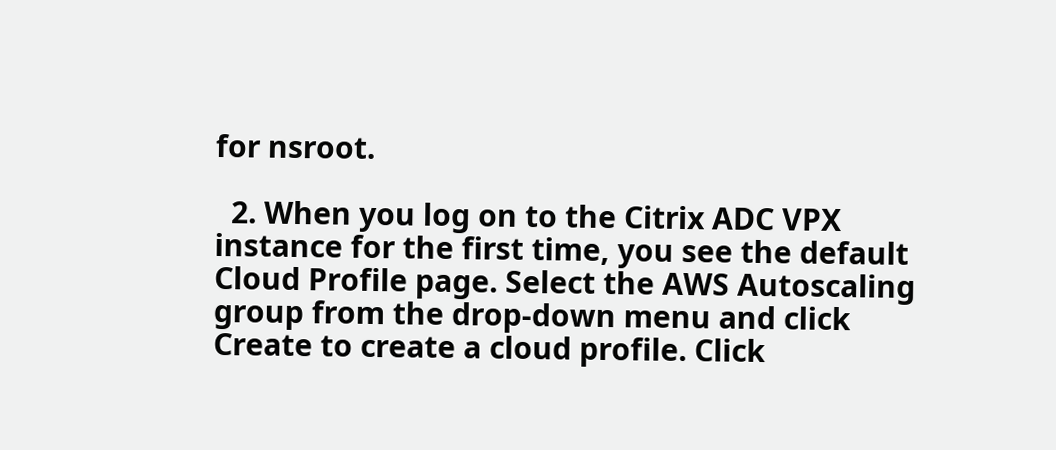for nsroot.

  2. When you log on to the Citrix ADC VPX instance for the first time, you see the default Cloud Profile page. Select the AWS Autoscaling group from the drop-down menu and click Create to create a cloud profile. Click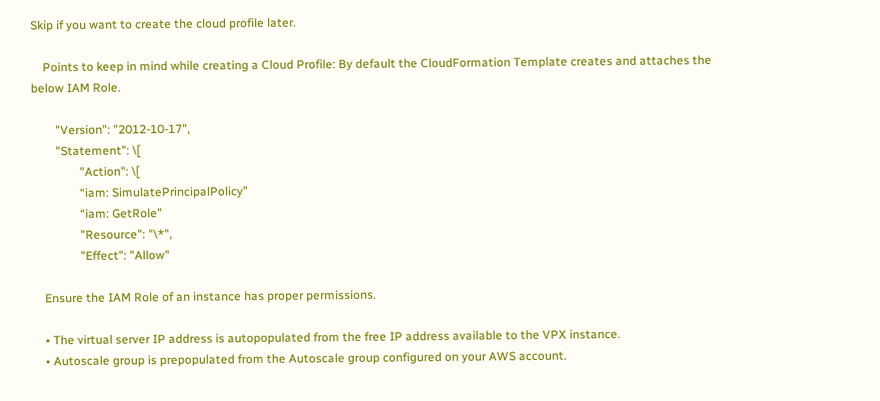Skip if you want to create the cloud profile later.

    Points to keep in mind while creating a Cloud Profile: By default the CloudFormation Template creates and attaches the below IAM Role.

        "Version": "2012-10-17",
        "Statement": \[
                "Action": \[
                “iam: SimulatePrincipalPolicy”
                “iam: GetRole”
                "Resource": "\*",
                "Effect": "Allow"

    Ensure the IAM Role of an instance has proper permissions.

    • The virtual server IP address is autopopulated from the free IP address available to the VPX instance.
    • Autoscale group is prepopulated from the Autoscale group configured on your AWS account.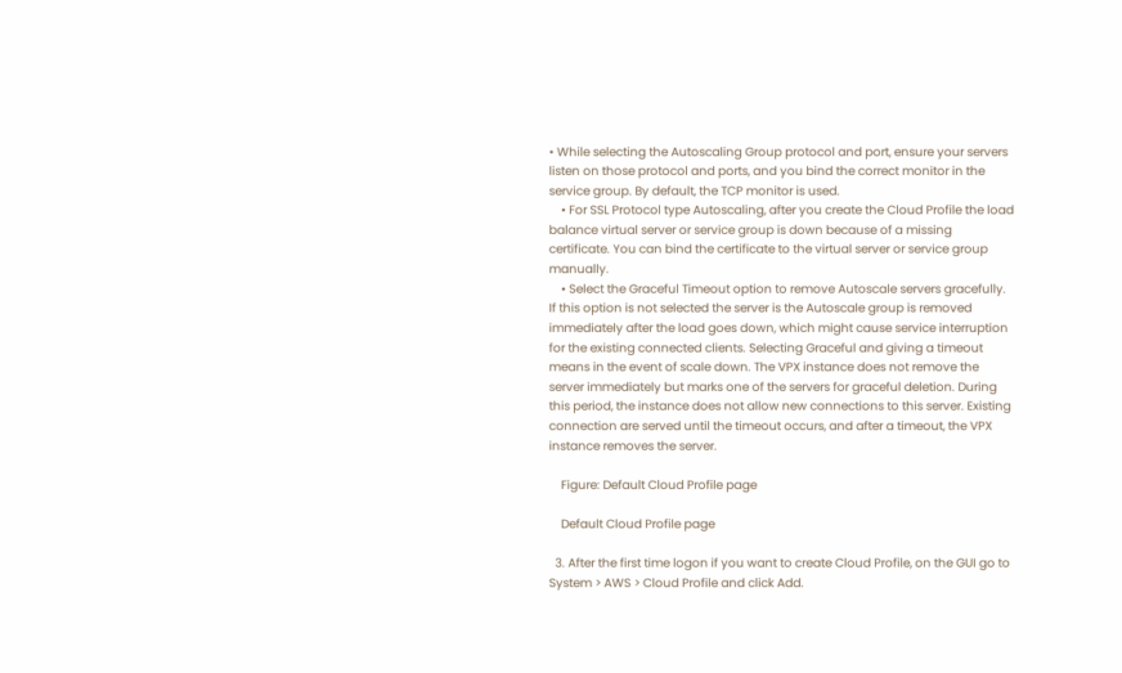• While selecting the Autoscaling Group protocol and port, ensure your servers listen on those protocol and ports, and you bind the correct monitor in the service group. By default, the TCP monitor is used.
    • For SSL Protocol type Autoscaling, after you create the Cloud Profile the load balance virtual server or service group is down because of a missing certificate. You can bind the certificate to the virtual server or service group manually.
    • Select the Graceful Timeout option to remove Autoscale servers gracefully. If this option is not selected the server is the Autoscale group is removed immediately after the load goes down, which might cause service interruption for the existing connected clients. Selecting Graceful and giving a timeout means in the event of scale down. The VPX instance does not remove the server immediately but marks one of the servers for graceful deletion. During this period, the instance does not allow new connections to this server. Existing connection are served until the timeout occurs, and after a timeout, the VPX instance removes the server.

    Figure: Default Cloud Profile page

    Default Cloud Profile page

  3. After the first time logon if you want to create Cloud Profile, on the GUI go to System > AWS > Cloud Profile and click Add.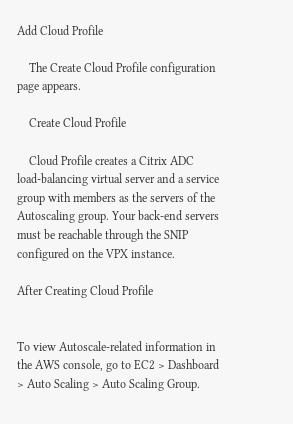Add Cloud Profile

    The Create Cloud Profile configuration page appears.

    Create Cloud Profile

    Cloud Profile creates a Citrix ADC load-balancing virtual server and a service group with members as the servers of the Autoscaling group. Your back-end servers must be reachable through the SNIP configured on the VPX instance.

After Creating Cloud Profile


To view Autoscale-related information in the AWS console, go to EC2 > Dashboard > Auto Scaling > Auto Scaling Group.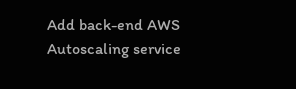Add back-end AWS Autoscaling service